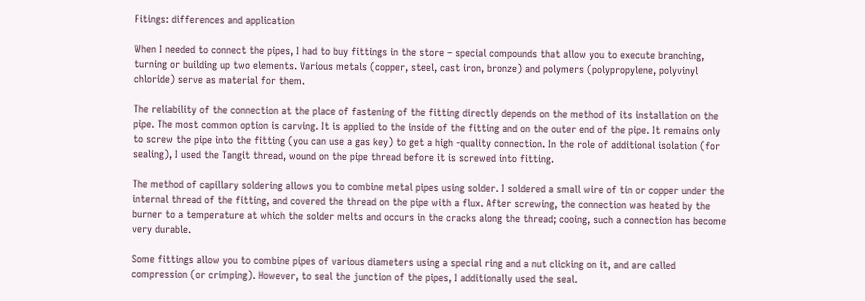Fitings: differences and application

When I needed to connect the pipes, I had to buy fittings in the store – special compounds that allow you to execute branching, turning or building up two elements. Various metals (copper, steel, cast iron, bronze) and polymers (polypropylene, polyvinyl chloride) serve as material for them.

The reliability of the connection at the place of fastening of the fitting directly depends on the method of its installation on the pipe. The most common option is carving. It is applied to the inside of the fitting and on the outer end of the pipe. It remains only to screw the pipe into the fitting (you can use a gas key) to get a high -quality connection. In the role of additional isolation (for sealing), I used the Tangit thread, wound on the pipe thread before it is screwed into fitting.

The method of capillary soldering allows you to combine metal pipes using solder. I soldered a small wire of tin or copper under the internal thread of the fitting, and covered the thread on the pipe with a flux. After screwing, the connection was heated by the burner to a temperature at which the solder melts and occurs in the cracks along the thread; cooing, such a connection has become very durable.

Some fittings allow you to combine pipes of various diameters using a special ring and a nut clicking on it, and are called compression (or crimping). However, to seal the junction of the pipes, I additionally used the seal.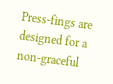Press-fings are designed for a non-graceful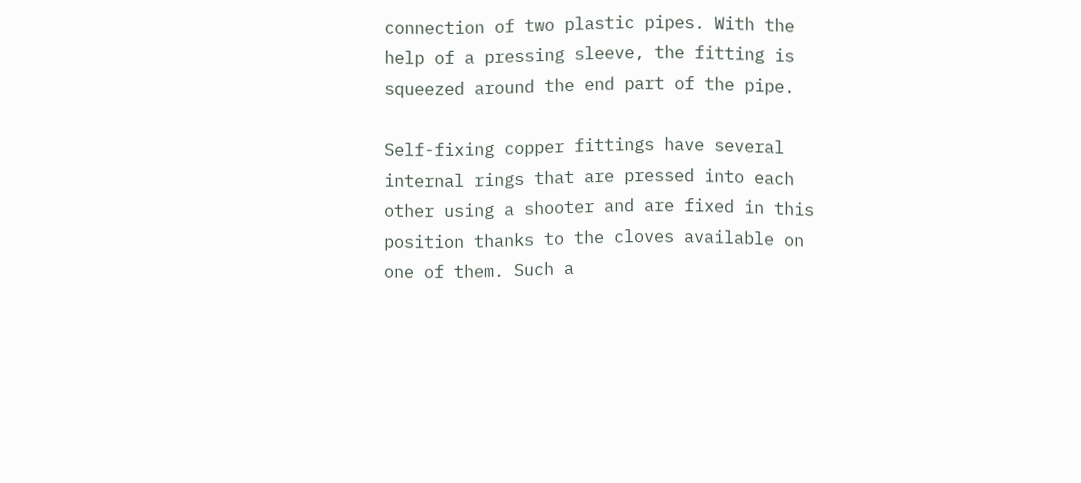connection of two plastic pipes. With the help of a pressing sleeve, the fitting is squeezed around the end part of the pipe.

Self-fixing copper fittings have several internal rings that are pressed into each other using a shooter and are fixed in this position thanks to the cloves available on one of them. Such a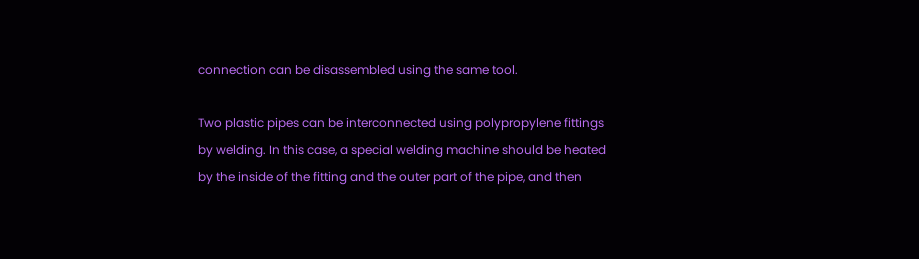connection can be disassembled using the same tool.

Two plastic pipes can be interconnected using polypropylene fittings by welding. In this case, a special welding machine should be heated by the inside of the fitting and the outer part of the pipe, and then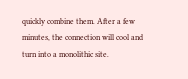quickly combine them. After a few minutes, the connection will cool and turn into a monolithic site.